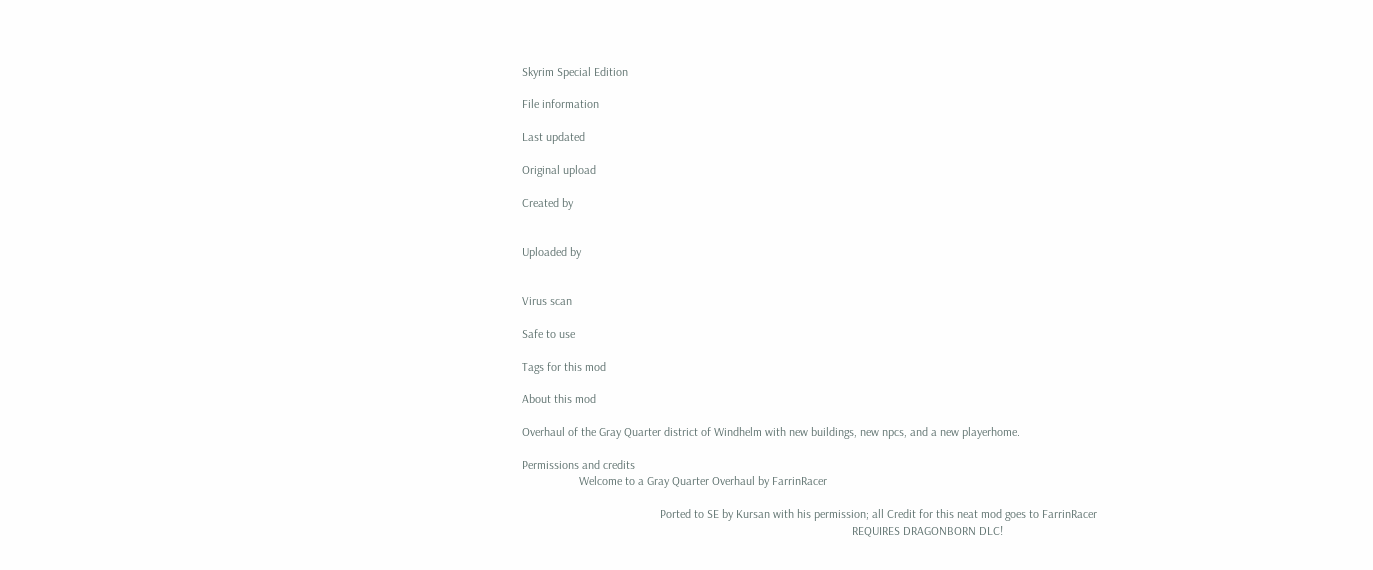Skyrim Special Edition

File information

Last updated

Original upload

Created by


Uploaded by


Virus scan

Safe to use

Tags for this mod

About this mod

Overhaul of the Gray Quarter district of Windhelm with new buildings, new npcs, and a new playerhome.

Permissions and credits
                   Welcome to a Gray Quarter Overhaul by FarrinRacer

                                              Ported to SE by Kursan with his permission; all Credit for this neat mod goes to FarrinRacer
                                                                                                              REQUIRES DRAGONBORN DLC!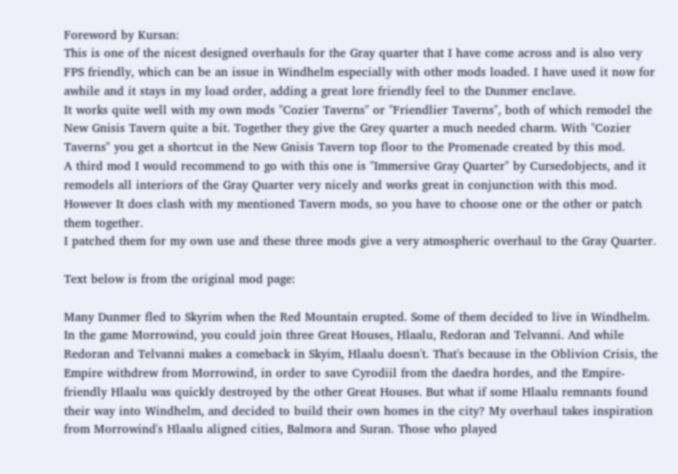Foreword by Kursan:
This is one of the nicest designed overhauls for the Gray quarter that I have come across and is also very FPS friendly, which can be an issue in Windhelm especially with other mods loaded. I have used it now for awhile and it stays in my load order, adding a great lore friendly feel to the Dunmer enclave.
It works quite well with my own mods "Cozier Taverns" or "Friendlier Taverns", both of which remodel the New Gnisis Tavern quite a bit. Together they give the Grey quarter a much needed charm. With "Cozier Taverns" you get a shortcut in the New Gnisis Tavern top floor to the Promenade created by this mod.
A third mod I would recommend to go with this one is "Immersive Gray Quarter" by Cursedobjects, and it remodels all interiors of the Gray Quarter very nicely and works great in conjunction with this mod. However It does clash with my mentioned Tavern mods, so you have to choose one or the other or patch them together.
I patched them for my own use and these three mods give a very atmospheric overhaul to the Gray Quarter.

Text below is from the original mod page:

Many Dunmer fled to Skyrim when the Red Mountain erupted. Some of them decided to live in Windhelm. In the game Morrowind, you could join three Great Houses, Hlaalu, Redoran and Telvanni. And while Redoran and Telvanni makes a comeback in Skyim, Hlaalu doesn't. That's because in the Oblivion Crisis, the Empire withdrew from Morrowind, in order to save Cyrodiil from the daedra hordes, and the Empire-friendly Hlaalu was quickly destroyed by the other Great Houses. But what if some Hlaalu remnants found their way into Windhelm, and decided to build their own homes in the city? My overhaul takes inspiration from Morrowind's Hlaalu aligned cities, Balmora and Suran. Those who played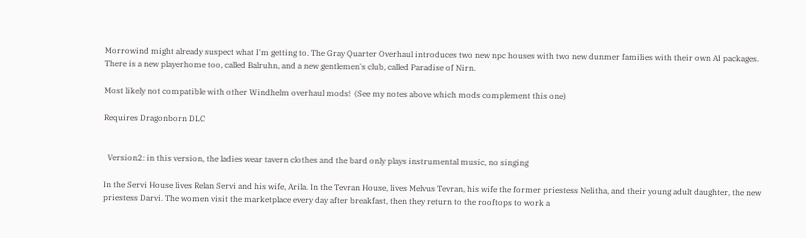Morrowind might already suspect what I'm getting to. The Gray Quarter Overhaul introduces two new npc houses with two new dunmer families with their own AI packages. There is a new playerhome too, called Balruhn, and a new gentlemen's club, called Paradise of Nirn.

Most likely not compatible with other Windhelm overhaul mods!  (See my notes above which mods complement this one)

Requires Dragonborn DLC


  Version2: in this version, the ladies wear tavern clothes and the bard only plays instrumental music, no singing

In the Servi House lives Relan Servi and his wife, Arila. In the Tevran House, lives Melvus Tevran, his wife the former priestess Nelitha, and their young adult daughter, the new priestess Darvi. The women visit the marketplace every day after breakfast, then they return to the rooftops to work a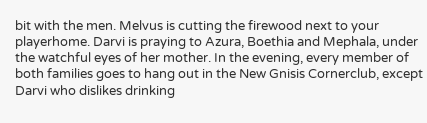bit with the men. Melvus is cutting the firewood next to your playerhome. Darvi is praying to Azura, Boethia and Mephala, under the watchful eyes of her mother. In the evening, every member of both families goes to hang out in the New Gnisis Cornerclub, except Darvi who dislikes drinking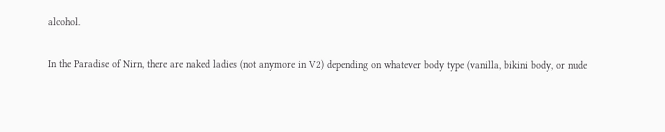alcohol.

In the Paradise of Nirn, there are naked ladies (not anymore in V2) depending on whatever body type (vanilla, bikini body, or nude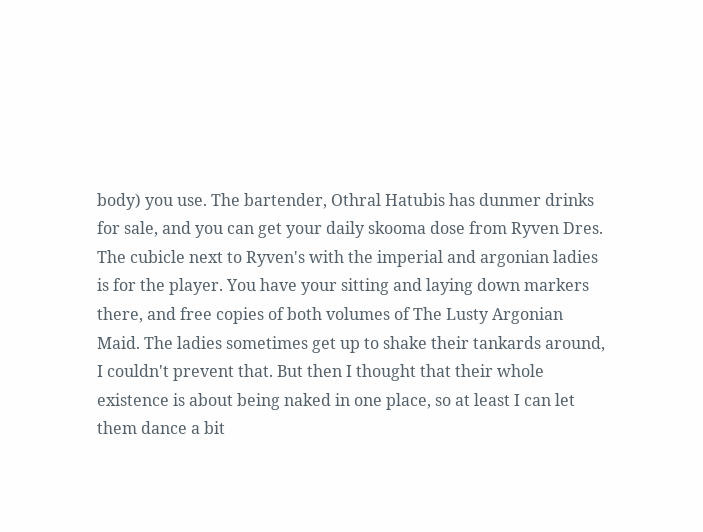body) you use. The bartender, Othral Hatubis has dunmer drinks for sale, and you can get your daily skooma dose from Ryven Dres. The cubicle next to Ryven's with the imperial and argonian ladies is for the player. You have your sitting and laying down markers there, and free copies of both volumes of The Lusty Argonian Maid. The ladies sometimes get up to shake their tankards around, I couldn't prevent that. But then I thought that their whole existence is about being naked in one place, so at least I can let them dance a bit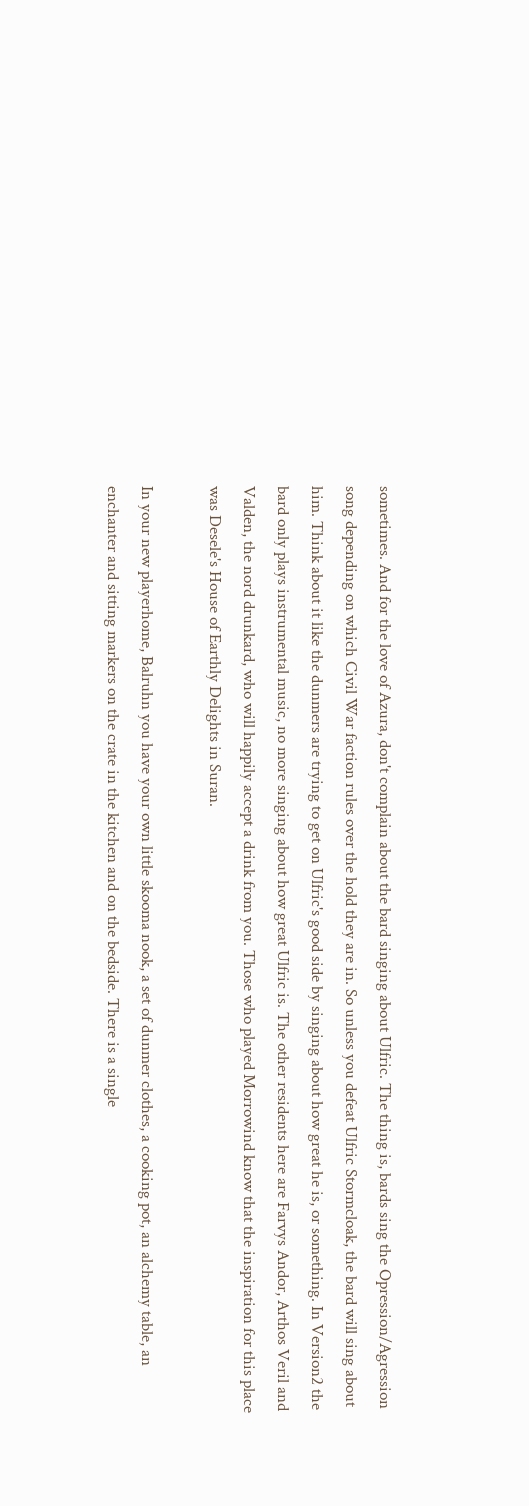sometimes. And for the love of Azura, don't complain about the bard singing about Ulfric. The thing is, bards sing the Opression/Agression song depending on which Civil War faction rules over the hold they are in. So unless you defeat Ulfric Stormcloak, the bard will sing about him. Think about it like the dunmers are trying to get on Ulfric's good side by singing about how great he is, or something. In Version2 the bard only plays instrumental music, no more singing about how great Ulfric is. The other residents here are Farvys Andor, Arthos Veril and Valden, the nord drunkard, who will happily accept a drink from you. Those who played Morrowind know that the inspiration for this place was Desele's House of Earthly Delights in Suran.

In your new playerhome, Balruhn you have your own little skooma nook, a set of dunmer clothes, a cooking pot, an alchemy table, an enchanter and sitting markers on the crate in the kitchen and on the bedside. There is a single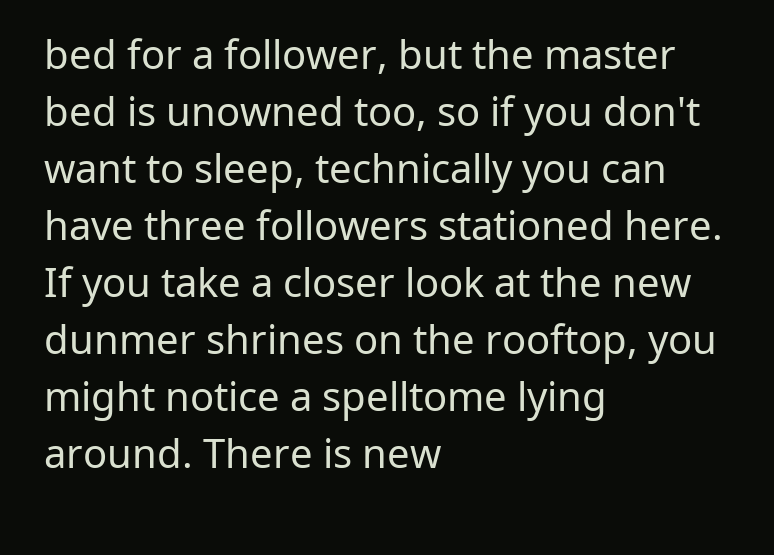bed for a follower, but the master bed is unowned too, so if you don't want to sleep, technically you can have three followers stationed here. If you take a closer look at the new dunmer shrines on the rooftop, you might notice a spelltome lying around. There is new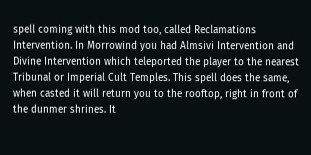spell coming with this mod too, called Reclamations Intervention. In Morrowind you had Almsivi Intervention and Divine Intervention which teleported the player to the nearest Tribunal or Imperial Cult Temples. This spell does the same, when casted it will return you to the rooftop, right in front of the dunmer shrines. It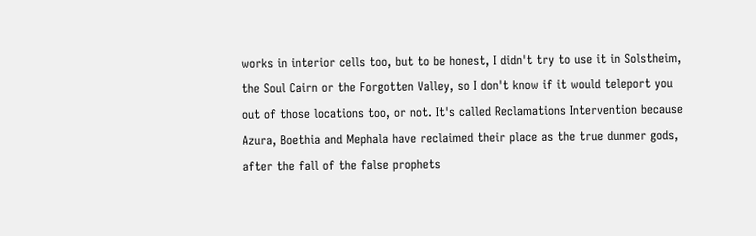works in interior cells too, but to be honest, I didn't try to use it in Solstheim, the Soul Cairn or the Forgotten Valley, so I don't know if it would teleport you out of those locations too, or not. It's called Reclamations Intervention because Azura, Boethia and Mephala have reclaimed their place as the true dunmer gods, after the fall of the false prophets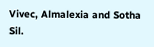Vivec, Almalexia and Sotha Sil.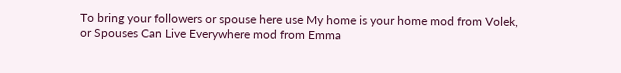To bring your followers or spouse here use My home is your home mod from Volek, or Spouses Can Live Everywhere mod from Emma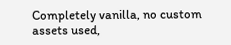Completely vanilla, no custom assets used,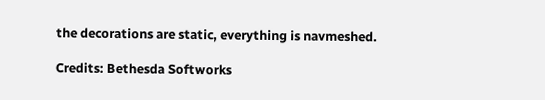the decorations are static, everything is navmeshed.

Credits: Bethesda Softworks